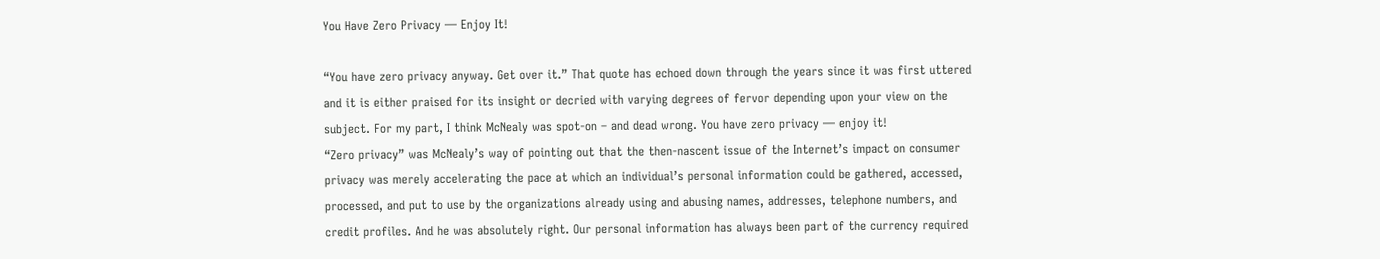You Have Zero Privacy — Enjoy It!

“You have zero privacy anyway. Get over it.” That quote has echoed down through the years since it was first uttered and it is either praised for its insight or decried with varying degrees of fervor depending upon your view on the subject. For my part, I think McNealy was spot-on – and dead wrong. You have zero privacy — enjoy it!
“Zero privacy” was McNealy’s way of pointing out that the then-nascent issue of the Internet’s impact on consumer privacy was merely accelerating the pace at which an individual’s personal information could be gathered, accessed, processed, and put to use by the organizations already using and abusing names, addresses, telephone numbers, and credit profiles. And he was absolutely right. Our personal information has always been part of the currency required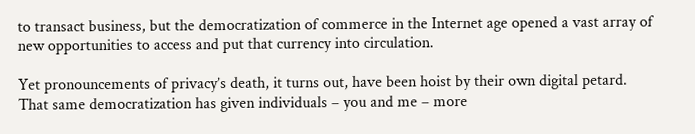to transact business, but the democratization of commerce in the Internet age opened a vast array of new opportunities to access and put that currency into circulation.

Yet pronouncements of privacy’s death, it turns out, have been hoist by their own digital petard. That same democratization has given individuals – you and me – more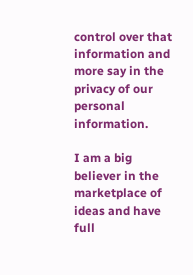control over that information and more say in the privacy of our personal information.

I am a big believer in the marketplace of ideas and have full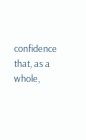confidence that, as a whole,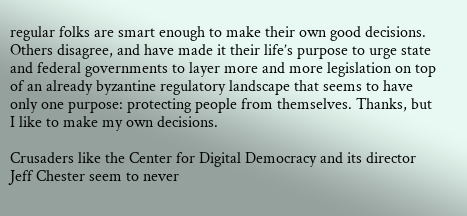regular folks are smart enough to make their own good decisions. Others disagree, and have made it their life’s purpose to urge state and federal governments to layer more and more legislation on top of an already byzantine regulatory landscape that seems to have only one purpose: protecting people from themselves. Thanks, but I like to make my own decisions.

Crusaders like the Center for Digital Democracy and its director Jeff Chester seem to never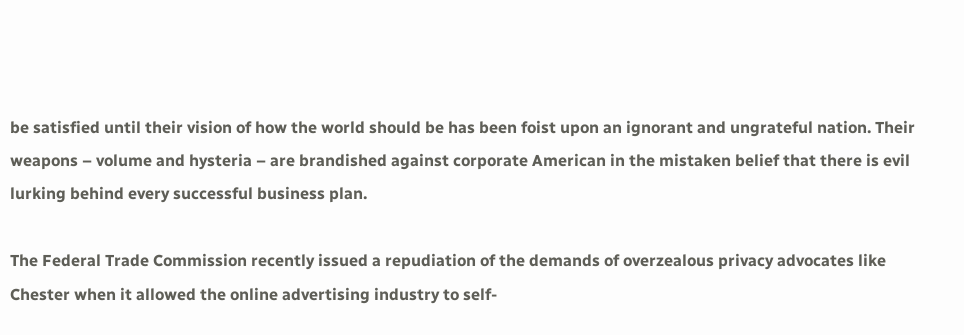be satisfied until their vision of how the world should be has been foist upon an ignorant and ungrateful nation. Their weapons – volume and hysteria – are brandished against corporate American in the mistaken belief that there is evil lurking behind every successful business plan.

The Federal Trade Commission recently issued a repudiation of the demands of overzealous privacy advocates like Chester when it allowed the online advertising industry to self-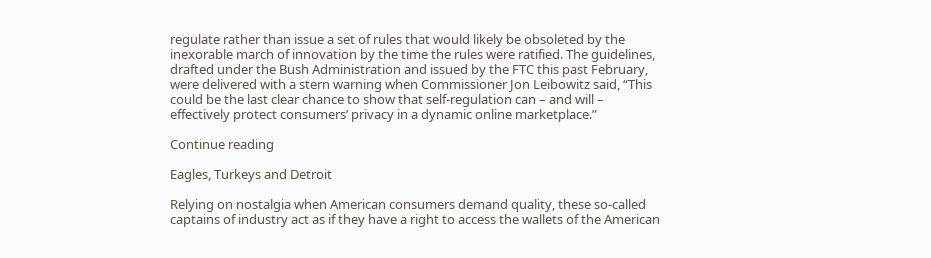regulate rather than issue a set of rules that would likely be obsoleted by the inexorable march of innovation by the time the rules were ratified. The guidelines, drafted under the Bush Administration and issued by the FTC this past February, were delivered with a stern warning when Commissioner Jon Leibowitz said, “This could be the last clear chance to show that self-regulation can – and will – effectively protect consumers’ privacy in a dynamic online marketplace.”

Continue reading

Eagles, Turkeys and Detroit

Relying on nostalgia when American consumers demand quality, these so-called captains of industry act as if they have a right to access the wallets of the American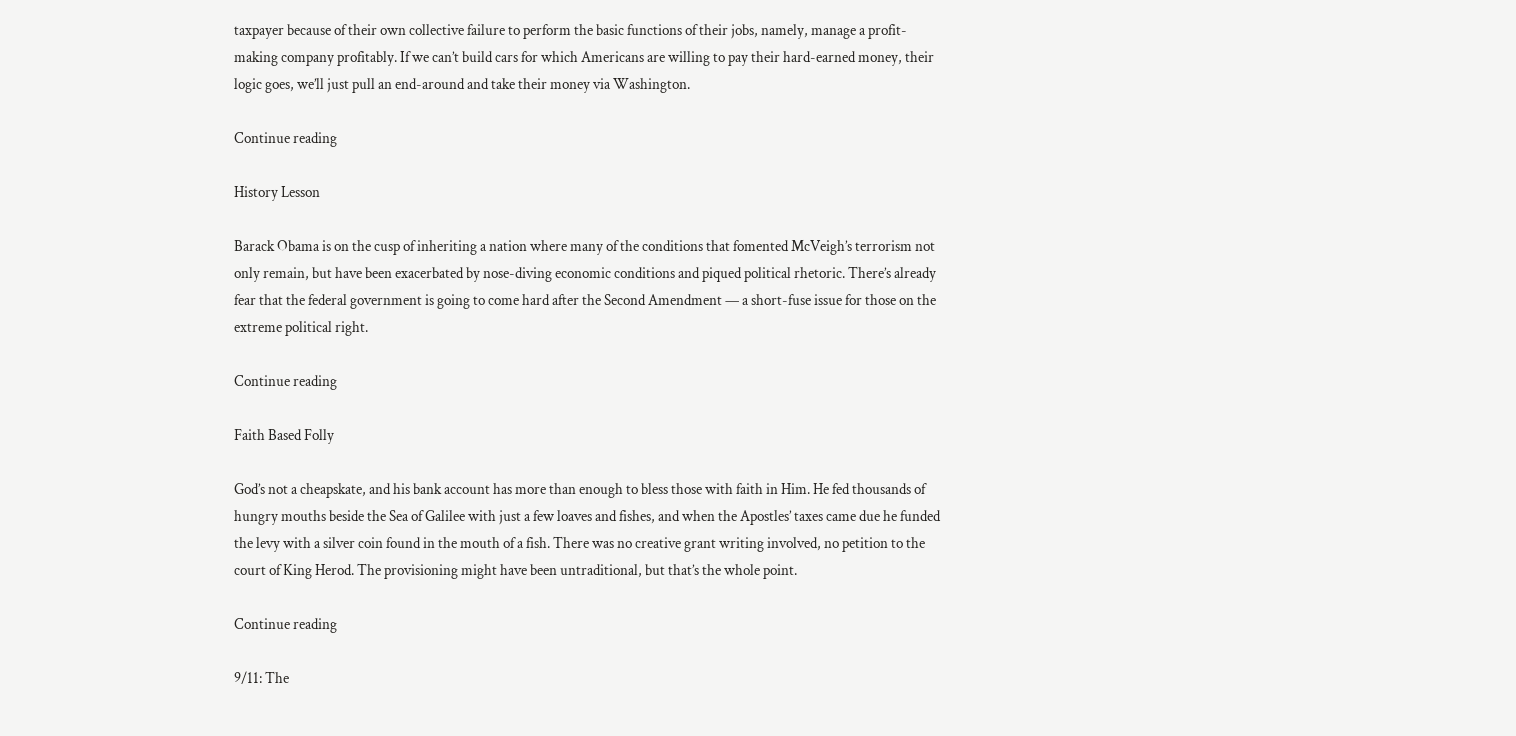taxpayer because of their own collective failure to perform the basic functions of their jobs, namely, manage a profit-making company profitably. If we can’t build cars for which Americans are willing to pay their hard-earned money, their logic goes, we’ll just pull an end-around and take their money via Washington.

Continue reading

History Lesson

Barack Obama is on the cusp of inheriting a nation where many of the conditions that fomented McVeigh’s terrorism not only remain, but have been exacerbated by nose-diving economic conditions and piqued political rhetoric. There’s already fear that the federal government is going to come hard after the Second Amendment — a short-fuse issue for those on the extreme political right.

Continue reading

Faith Based Folly

God’s not a cheapskate, and his bank account has more than enough to bless those with faith in Him. He fed thousands of hungry mouths beside the Sea of Galilee with just a few loaves and fishes, and when the Apostles’ taxes came due he funded the levy with a silver coin found in the mouth of a fish. There was no creative grant writing involved, no petition to the court of King Herod. The provisioning might have been untraditional, but that’s the whole point.

Continue reading

9/11: The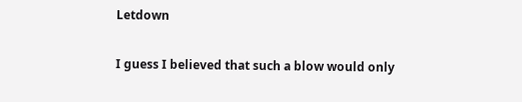Letdown

I guess I believed that such a blow would only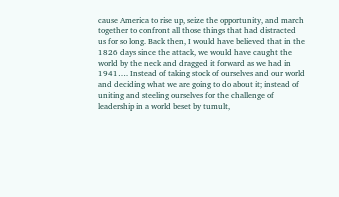cause America to rise up, seize the opportunity, and march together to confront all those things that had distracted us for so long. Back then, I would have believed that in the 1826 days since the attack, we would have caught the world by the neck and dragged it forward as we had in 1941…. Instead of taking stock of ourselves and our world and deciding what we are going to do about it; instead of uniting and steeling ourselves for the challenge of leadership in a world beset by tumult,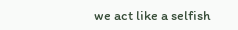we act like a selfish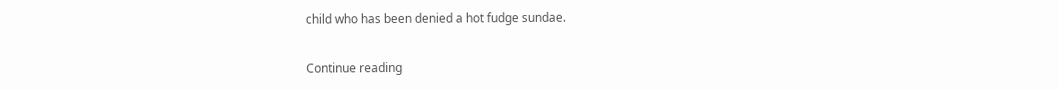child who has been denied a hot fudge sundae.

Continue reading